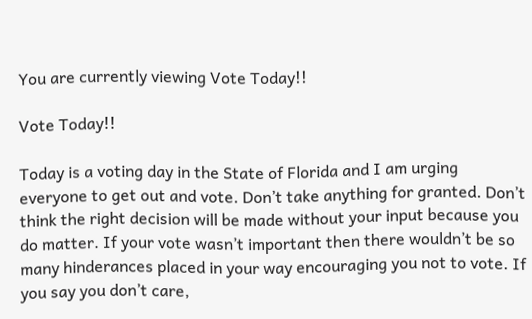You are currently viewing Vote Today!!

Vote Today!!

Today is a voting day in the State of Florida and I am urging everyone to get out and vote. Don’t take anything for granted. Don’t think the right decision will be made without your input because you do matter. If your vote wasn’t important then there wouldn’t be so many hinderances placed in your way encouraging you not to vote. If you say you don’t care,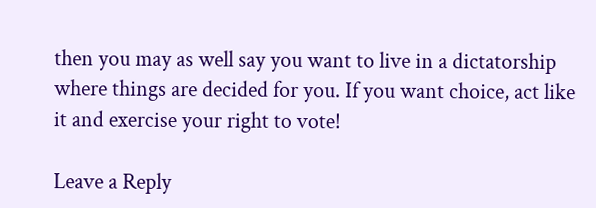then you may as well say you want to live in a dictatorship where things are decided for you. If you want choice, act like it and exercise your right to vote!

Leave a Reply